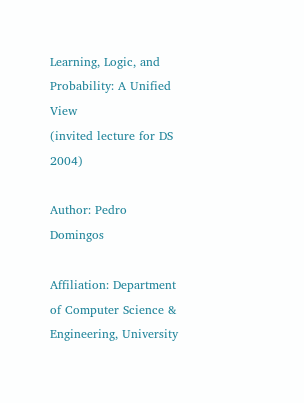Learning, Logic, and Probability: A Unified View
(invited lecture for DS 2004)

Author: Pedro Domingos

Affiliation: Department of Computer Science & Engineering, University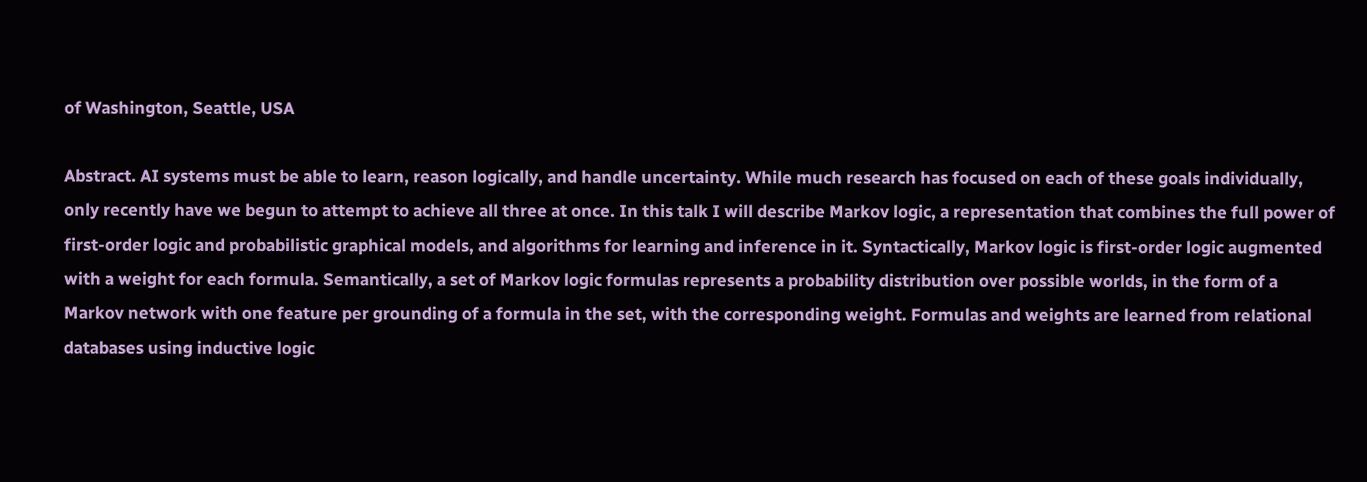of Washington, Seattle, USA

Abstract. AI systems must be able to learn, reason logically, and handle uncertainty. While much research has focused on each of these goals individually, only recently have we begun to attempt to achieve all three at once. In this talk I will describe Markov logic, a representation that combines the full power of first-order logic and probabilistic graphical models, and algorithms for learning and inference in it. Syntactically, Markov logic is first-order logic augmented with a weight for each formula. Semantically, a set of Markov logic formulas represents a probability distribution over possible worlds, in the form of a Markov network with one feature per grounding of a formula in the set, with the corresponding weight. Formulas and weights are learned from relational databases using inductive logic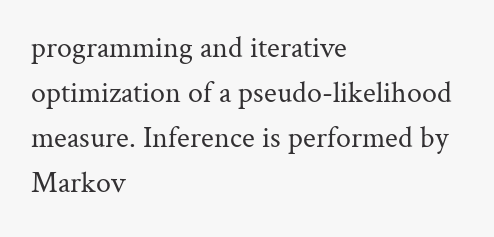programming and iterative optimization of a pseudo-likelihood measure. Inference is performed by Markov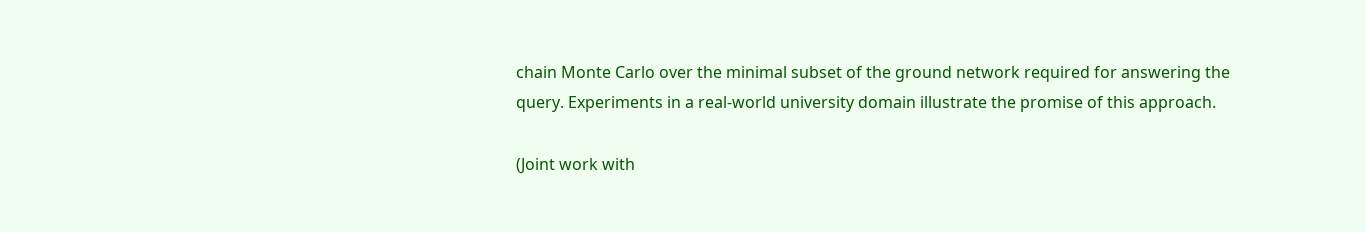chain Monte Carlo over the minimal subset of the ground network required for answering the query. Experiments in a real-world university domain illustrate the promise of this approach.

(Joint work with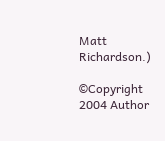Matt Richardson.)

©Copyright 2004 Author